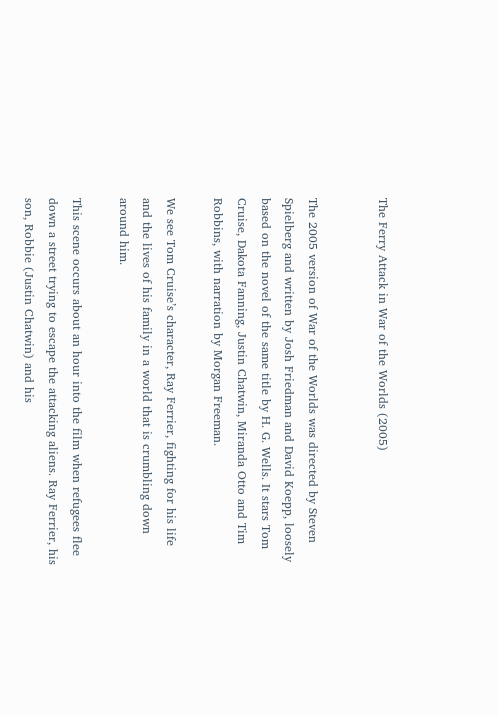The Ferry Attack in War of the Worlds (2005)


The 2005 version of War of the Worlds was directed by Steven Spielberg and written by Josh Friedman and David Koepp, loosely based on the novel of the same title by H. G. Wells. It stars Tom Cruise, Dakota Fanning, Justin Chatwin, Miranda Otto and Tim Robbins, with narration by Morgan Freeman.

We see Tom Cruise’s character, Ray Ferrier, fighting for his life and the lives of his family in a world that is crumbling down around him.

This scene occurs about an hour into the film when refugees flee down a street trying to escape the attacking aliens. Ray Ferrier, his son, Robbie (Justin Chatwin) and his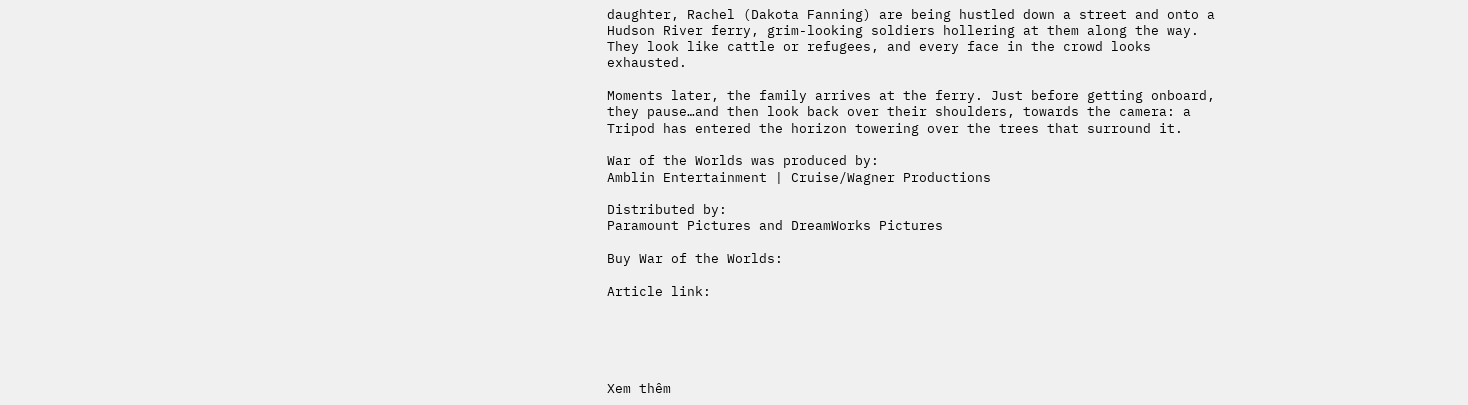daughter, Rachel (Dakota Fanning) are being hustled down a street and onto a Hudson River ferry, grim-looking soldiers hollering at them along the way. They look like cattle or refugees, and every face in the crowd looks exhausted.

Moments later, the family arrives at the ferry. Just before getting onboard, they pause…and then look back over their shoulders, towards the camera: a Tripod has entered the horizon towering over the trees that surround it.

War of the Worlds was produced by:
Amblin Entertainment | Cruise/Wagner Productions

Distributed by:
Paramount Pictures and DreamWorks Pictures

Buy War of the Worlds:

Article link:





Xem thêm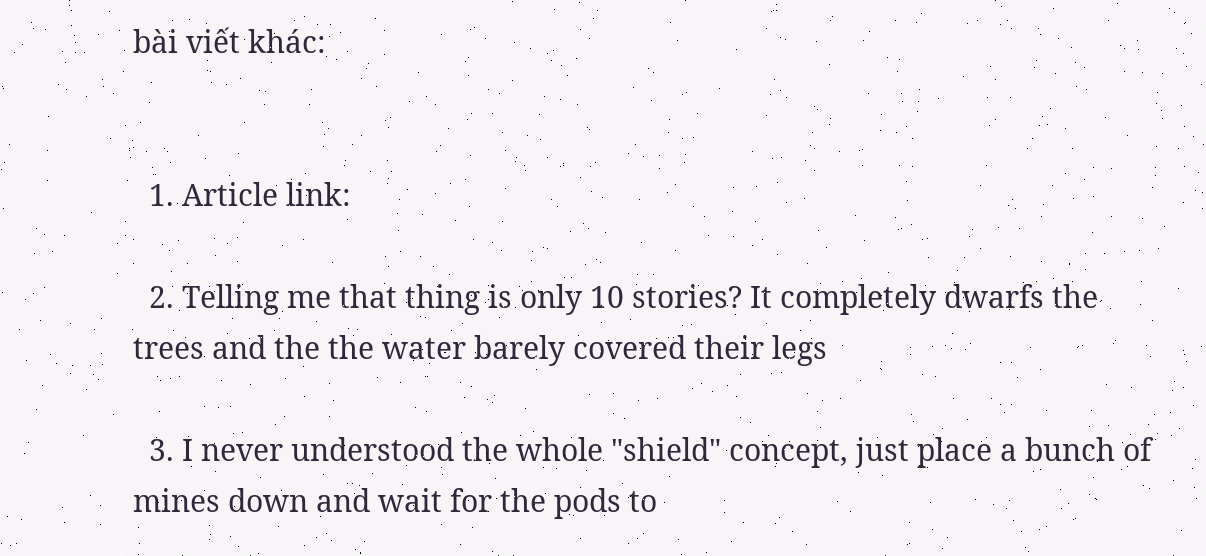bài viết khác:


  1. Article link:

  2. Telling me that thing is only 10 stories? It completely dwarfs the trees and the the water barely covered their legs

  3. I never understood the whole "shield" concept, just place a bunch of mines down and wait for the pods to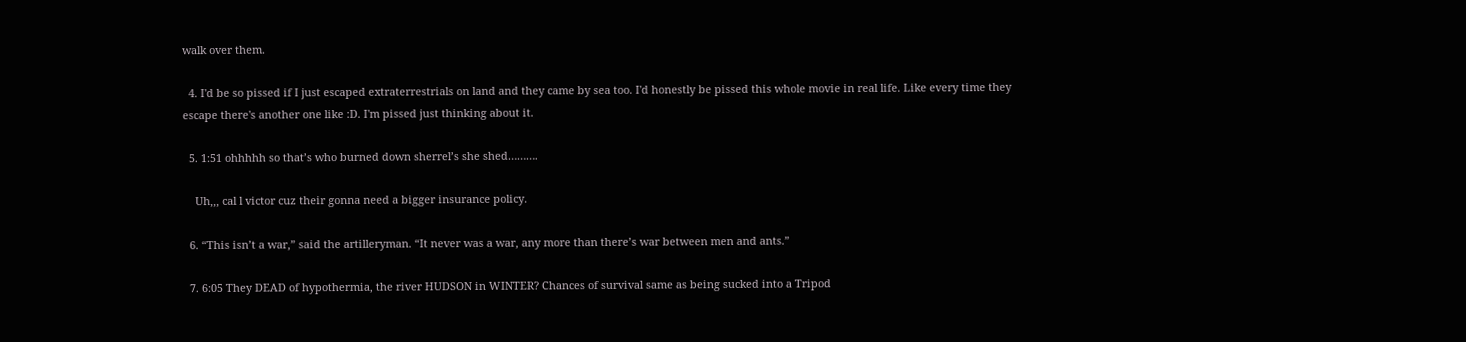walk over them.

  4. I'd be so pissed if I just escaped extraterrestrials on land and they came by sea too. I'd honestly be pissed this whole movie in real life. Like every time they escape there's another one like :D. I'm pissed just thinking about it.

  5. 1:51 ohhhhh so that’s who burned down sherrel’s she shed……….

    Uh,,, cal l victor cuz their gonna need a bigger insurance policy.

  6. “This isn’t a war,” said the artilleryman. “It never was a war, any more than there’s war between men and ants.”

  7. 6:05 They DEAD of hypothermia, the river HUDSON in WINTER? Chances of survival same as being sucked into a Tripod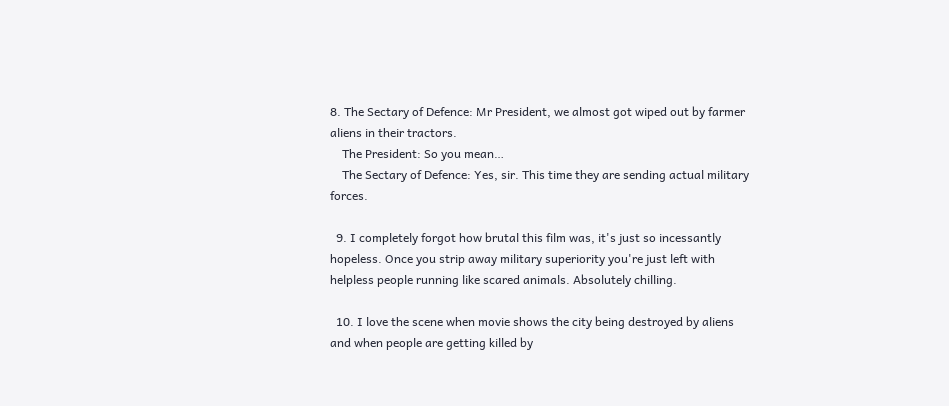8. The Sectary of Defence: Mr President, we almost got wiped out by farmer aliens in their tractors.
    The President: So you mean…
    The Sectary of Defence: Yes, sir. This time they are sending actual military forces.

  9. I completely forgot how brutal this film was, it's just so incessantly hopeless. Once you strip away military superiority you're just left with helpless people running like scared animals. Absolutely chilling.

  10. I love the scene when movie shows the city being destroyed by aliens  and when people are getting killed by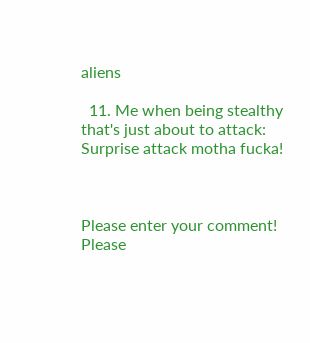aliens

  11. Me when being stealthy that's just about to attack: Surprise attack motha fucka!



Please enter your comment!
Please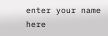enter your name here